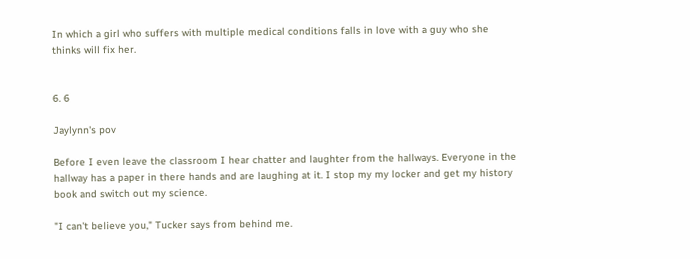In which a girl who suffers with multiple medical conditions falls in love with a guy who she thinks will fix her.


6. 6

Jaylynn's pov

Before I even leave the classroom I hear chatter and laughter from the hallways. Everyone in the hallway has a paper in there hands and are laughing at it. I stop my my locker and get my history book and switch out my science.

"I can't believe you," Tucker says from behind me.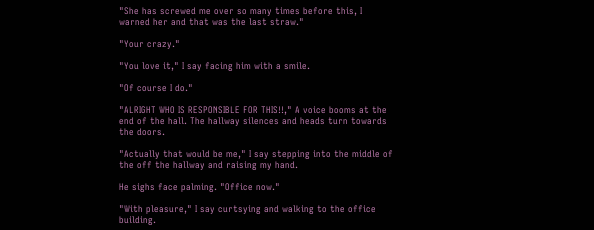"She has screwed me over so many times before this, I warned her and that was the last straw."

"Your crazy."

"You love it," I say facing him with a smile.

"Of course I do."

"ALRIGHT WHO IS RESPONSIBLE FOR THIS!!," A voice booms at the end of the hall. The hallway silences and heads turn towards the doors.

"Actually that would be me," I say stepping into the middle of the off the hallway and raising my hand.

He sighs face palming. "Office now."

"With pleasure," I say curtsying and walking to the office building.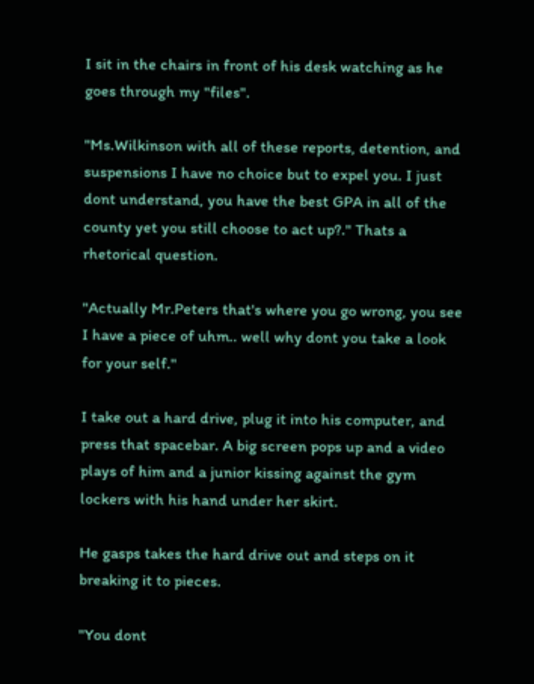I sit in the chairs in front of his desk watching as he goes through my "files".

"Ms.Wilkinson with all of these reports, detention, and suspensions I have no choice but to expel you. I just dont understand, you have the best GPA in all of the county yet you still choose to act up?." Thats a rhetorical question.

"Actually Mr.Peters that's where you go wrong, you see I have a piece of uhm.. well why dont you take a look for your self."

I take out a hard drive, plug it into his computer, and press that spacebar. A big screen pops up and a video plays of him and a junior kissing against the gym lockers with his hand under her skirt.

He gasps takes the hard drive out and steps on it breaking it to pieces.

"You dont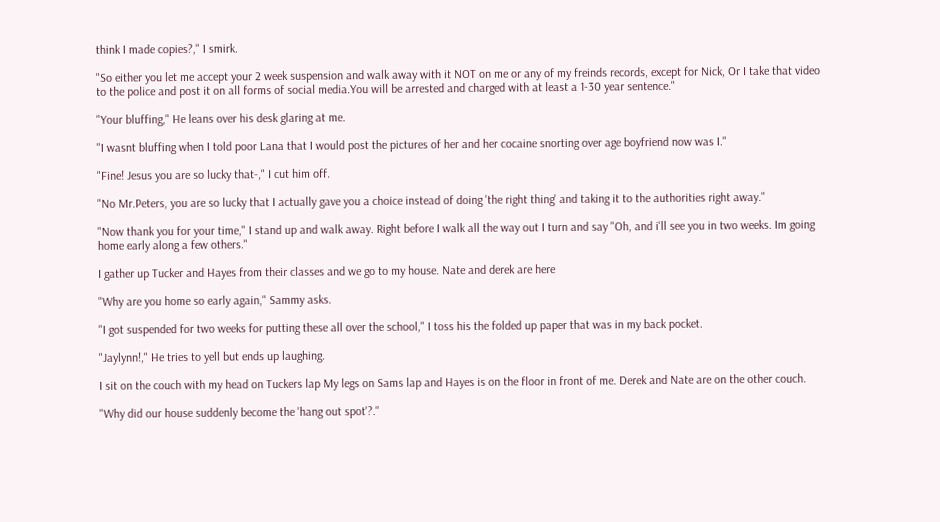think I made copies?," I smirk.

"So either you let me accept your 2 week suspension and walk away with it NOT on me or any of my freinds records, except for Nick, Or I take that video to the police and post it on all forms of social media.You will be arrested and charged with at least a 1-30 year sentence."

"Your bluffing," He leans over his desk glaring at me.

"I wasnt bluffing when I told poor Lana that I would post the pictures of her and her cocaine snorting over age boyfriend now was I."

"Fine! Jesus you are so lucky that-," I cut him off.

"No Mr.Peters, you are so lucky that I actually gave you a choice instead of doing 'the right thing' and taking it to the authorities right away."

"Now thank you for your time," I stand up and walk away. Right before I walk all the way out I turn and say "Oh, and i'll see you in two weeks. Im going home early along a few others."

I gather up Tucker and Hayes from their classes and we go to my house. Nate and derek are here

"Why are you home so early again," Sammy asks.

"I got suspended for two weeks for putting these all over the school," I toss his the folded up paper that was in my back pocket.

"Jaylynn!," He tries to yell but ends up laughing.

I sit on the couch with my head on Tuckers lap My legs on Sams lap and Hayes is on the floor in front of me. Derek and Nate are on the other couch.

"Why did our house suddenly become the 'hang out spot'?."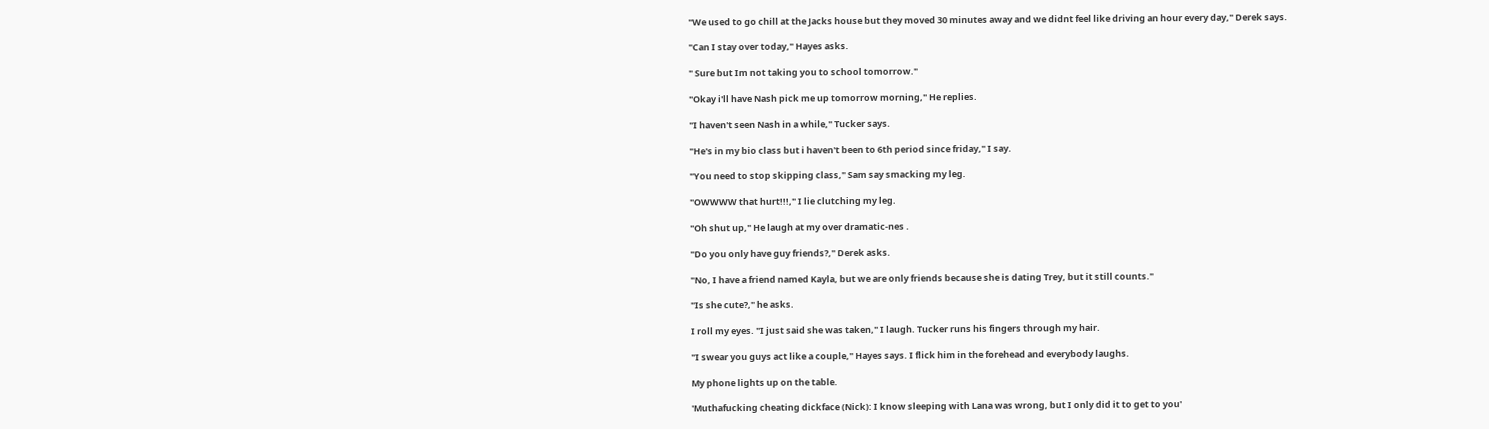"We used to go chill at the Jacks house but they moved 30 minutes away and we didnt feel like driving an hour every day," Derek says.

"Can I stay over today," Hayes asks.

" Sure but Im not taking you to school tomorrow."

"Okay i'll have Nash pick me up tomorrow morning," He replies.

"I haven't seen Nash in a while," Tucker says.

"He's in my bio class but i haven't been to 6th period since friday," I say.

"You need to stop skipping class," Sam say smacking my leg.

"OWWWW that hurt!!!," I lie clutching my leg.

"Oh shut up," He laugh at my over dramatic-nes .

"Do you only have guy friends?," Derek asks.

"No, I have a friend named Kayla, but we are only friends because she is dating Trey, but it still counts."

"Is she cute?," he asks.

I roll my eyes. "I just said she was taken," I laugh. Tucker runs his fingers through my hair.

"I swear you guys act like a couple," Hayes says. I flick him in the forehead and everybody laughs.

My phone lights up on the table.

'Muthafucking cheating dickface (Nick): I know sleeping with Lana was wrong, but I only did it to get to you'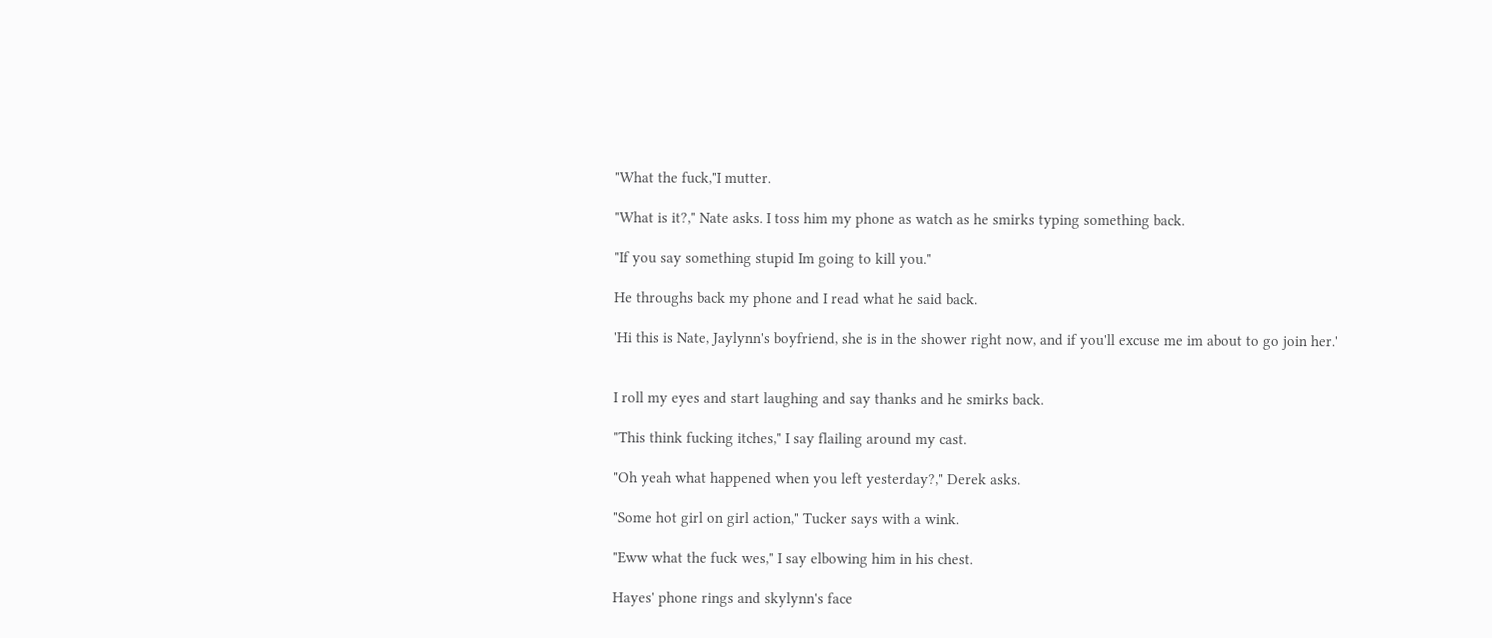"What the fuck,"I mutter.

"What is it?," Nate asks. I toss him my phone as watch as he smirks typing something back.

"If you say something stupid Im going to kill you."

He throughs back my phone and I read what he said back.

'Hi this is Nate, Jaylynn's boyfriend, she is in the shower right now, and if you'll excuse me im about to go join her.'


I roll my eyes and start laughing and say thanks and he smirks back.

"This think fucking itches," I say flailing around my cast.

"Oh yeah what happened when you left yesterday?," Derek asks.

"Some hot girl on girl action," Tucker says with a wink.

"Eww what the fuck wes," I say elbowing him in his chest.

Hayes' phone rings and skylynn's face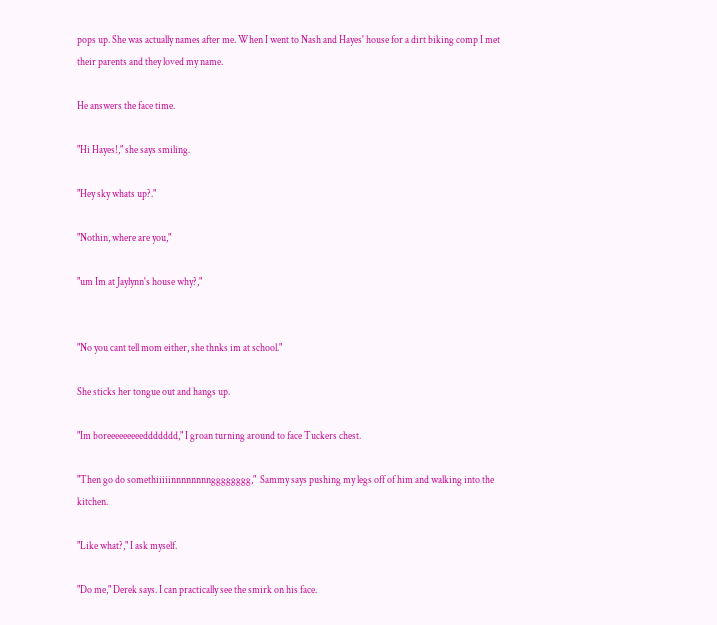pops up. She was actually names after me. When I went to Nash and Hayes' house for a dirt biking comp I met their parents and they loved my name.

He answers the face time.

"Hi Hayes!," she says smiling.

"Hey sky whats up?."

"Nothin, where are you,"

"um Im at Jaylynn's house why?,"


"No you cant tell mom either, she thnks im at school."

She sticks her tongue out and hangs up.

"Im boreeeeeeeeeddddddd," I groan turning around to face Tuckers chest.

"Then go do somethiiiiinnnnnnnngggggggg,"  Sammy says pushing my legs off of him and walking into the kitchen.

"Like what?," I ask myself.

"Do me," Derek says. I can practically see the smirk on his face.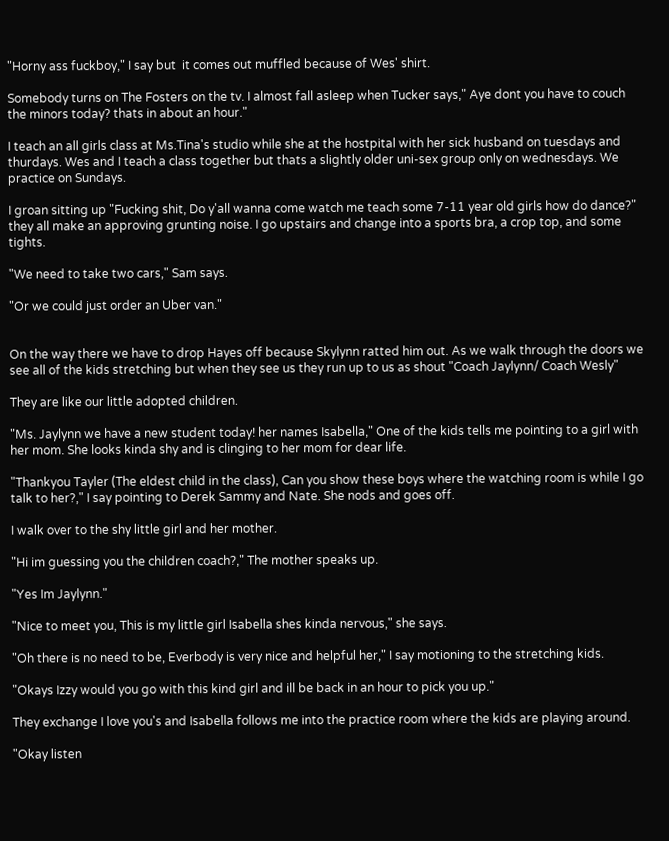"Horny ass fuckboy," I say but  it comes out muffled because of Wes' shirt.

Somebody turns on The Fosters on the tv. I almost fall asleep when Tucker says," Aye dont you have to couch the minors today? thats in about an hour."

I teach an all girls class at Ms.Tina's studio while she at the hostpital with her sick husband on tuesdays and thurdays. Wes and I teach a class together but thats a slightly older uni-sex group only on wednesdays. We practice on Sundays.

I groan sitting up "Fucking shit, Do y'all wanna come watch me teach some 7-11 year old girls how do dance?" they all make an approving grunting noise. I go upstairs and change into a sports bra, a crop top, and some tights.

"We need to take two cars," Sam says.

"Or we could just order an Uber van."


On the way there we have to drop Hayes off because Skylynn ratted him out. As we walk through the doors we see all of the kids stretching but when they see us they run up to us as shout "Coach Jaylynn/ Coach Wesly"

They are like our little adopted children.

"Ms. Jaylynn we have a new student today! her names Isabella," One of the kids tells me pointing to a girl with her mom. She looks kinda shy and is clinging to her mom for dear life.

"Thankyou Tayler (The eldest child in the class), Can you show these boys where the watching room is while I go talk to her?," I say pointing to Derek Sammy and Nate. She nods and goes off.

I walk over to the shy little girl and her mother.

"Hi im guessing you the children coach?," The mother speaks up.

"Yes Im Jaylynn."

"Nice to meet you, This is my little girl Isabella shes kinda nervous," she says.

"Oh there is no need to be, Everbody is very nice and helpful her," I say motioning to the stretching kids.

"Okays Izzy would you go with this kind girl and ill be back in an hour to pick you up."

They exchange I love you's and Isabella follows me into the practice room where the kids are playing around.

"Okay listen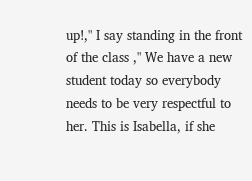up!," I say standing in the front of the class ," We have a new student today so everybody  needs to be very respectful to her. This is Isabella, if she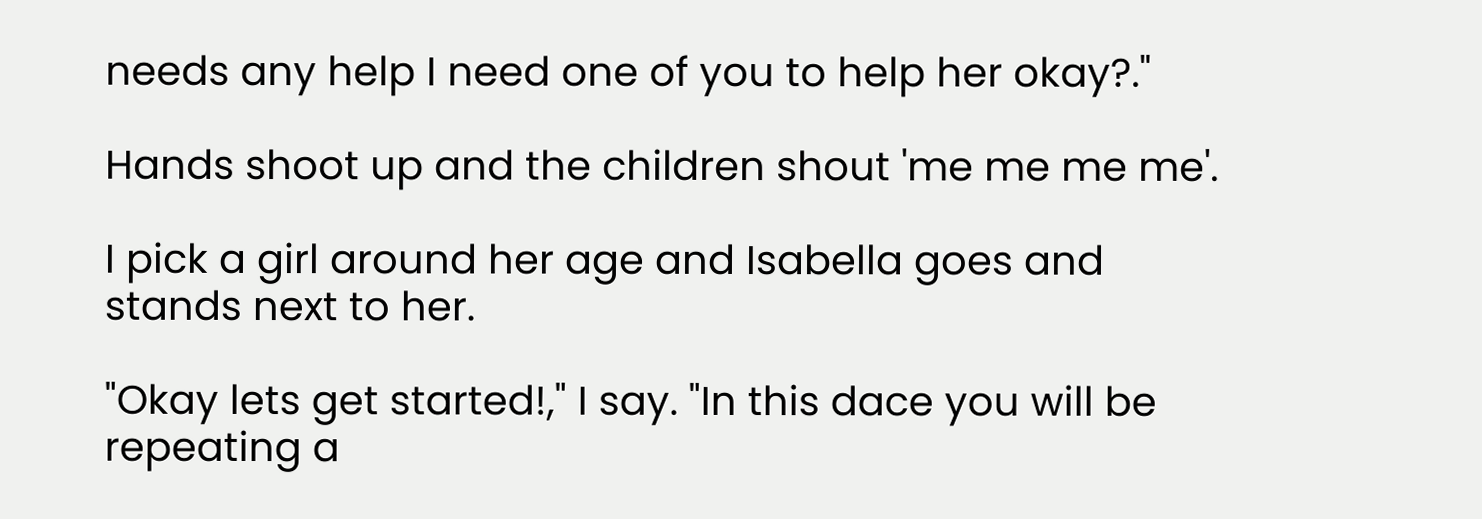needs any help I need one of you to help her okay?."

Hands shoot up and the children shout 'me me me me'.

I pick a girl around her age and Isabella goes and stands next to her.

"Okay lets get started!," I say. "In this dace you will be repeating a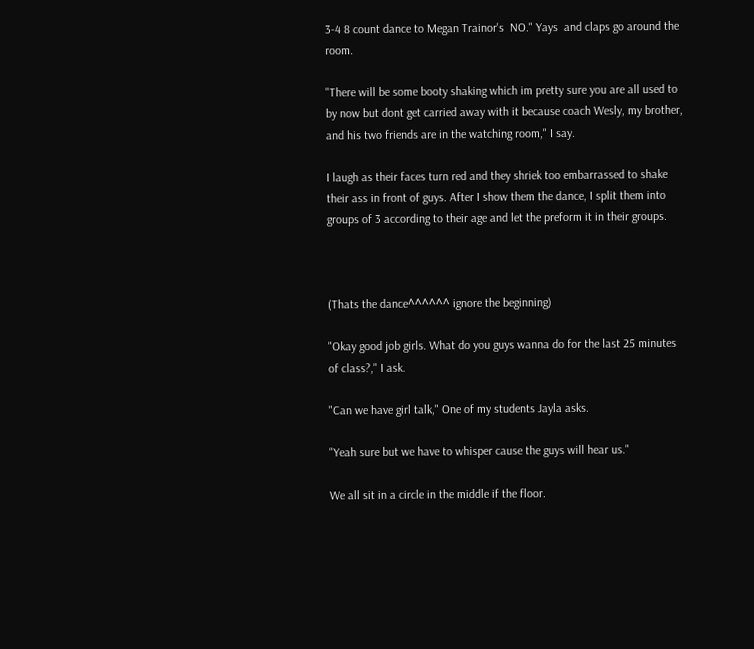3-4 8 count dance to Megan Trainor's  NO." Yays  and claps go around the room.

"There will be some booty shaking which im pretty sure you are all used to by now but dont get carried away with it because coach Wesly, my brother, and his two friends are in the watching room," I say.

I laugh as their faces turn red and they shriek too embarrassed to shake their ass in front of guys. After I show them the dance, I split them into groups of 3 according to their age and let the preform it in their groups.



(Thats the dance^^^^^^ ignore the beginning)

"Okay good job girls. What do you guys wanna do for the last 25 minutes of class?," I ask.

"Can we have girl talk," One of my students Jayla asks.

"Yeah sure but we have to whisper cause the guys will hear us."

We all sit in a circle in the middle if the floor.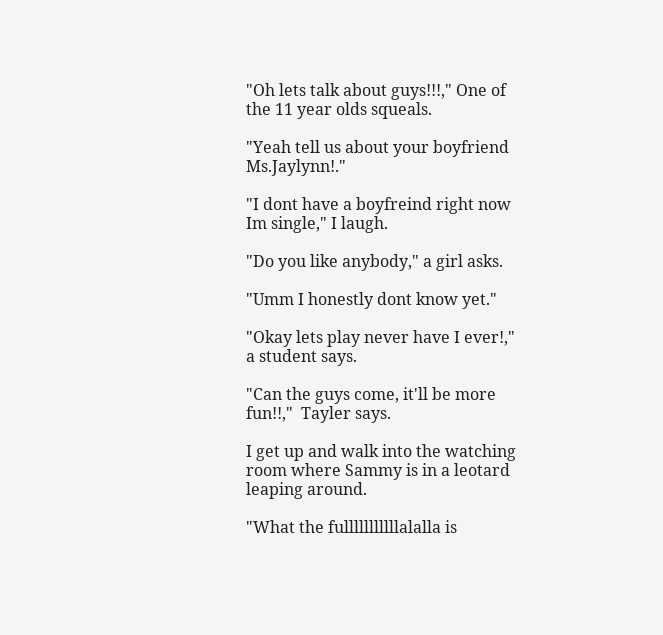"Oh lets talk about guys!!!," One of the 11 year olds squeals.

"Yeah tell us about your boyfriend Ms.Jaylynn!."

"I dont have a boyfreind right now Im single," I laugh.

"Do you like anybody," a girl asks.

"Umm I honestly dont know yet."

"Okay lets play never have I ever!," a student says.

"Can the guys come, it'll be more fun!!,"  Tayler says.

I get up and walk into the watching room where Sammy is in a leotard leaping around.

"What the fulllllllllllalalla is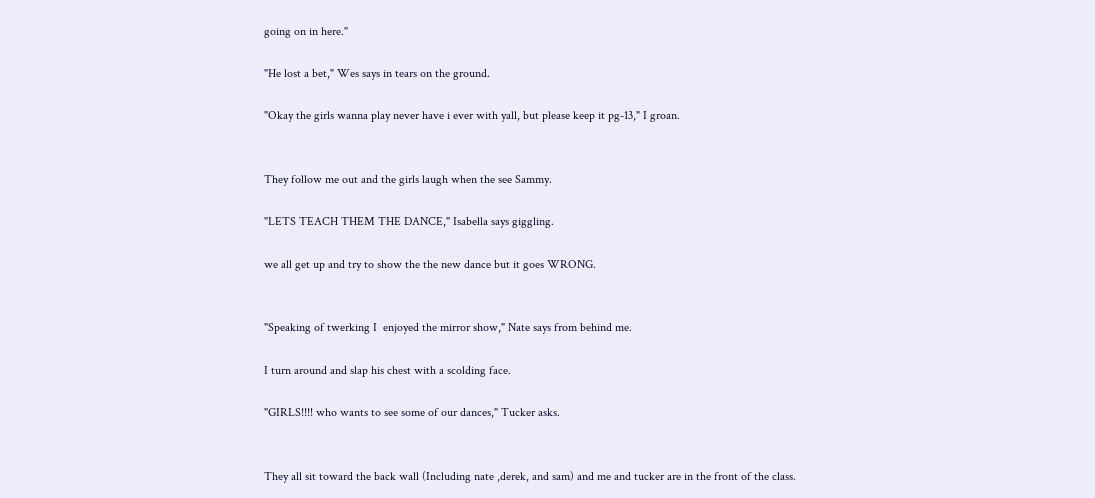going on in here."

"He lost a bet," Wes says in tears on the ground.

"Okay the girls wanna play never have i ever with yall, but please keep it pg-13," I groan.


They follow me out and the girls laugh when the see Sammy.

"LETS TEACH THEM THE DANCE," Isabella says giggling.

we all get up and try to show the the new dance but it goes WRONG.


"Speaking of twerking I  enjoyed the mirror show," Nate says from behind me.

I turn around and slap his chest with a scolding face.

"GIRLS!!!! who wants to see some of our dances," Tucker asks.


They all sit toward the back wall (Including nate ,derek, and sam) and me and tucker are in the front of the class.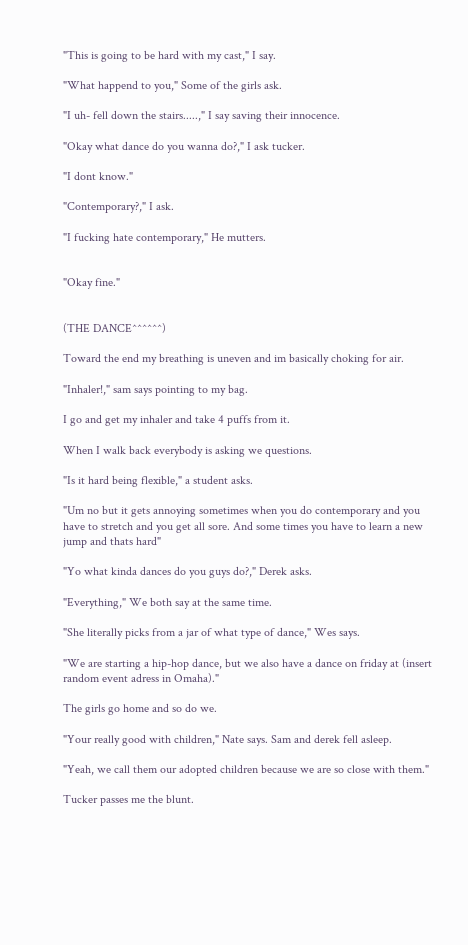"This is going to be hard with my cast," I say.

"What happend to you," Some of the girls ask.

"I uh- fell down the stairs.....," I say saving their innocence.

"Okay what dance do you wanna do?," I ask tucker.

"I dont know."

"Contemporary?," I ask.

"I fucking hate contemporary," He mutters.


"Okay fine."


(THE DANCE^^^^^^)

Toward the end my breathing is uneven and im basically choking for air.

"Inhaler!," sam says pointing to my bag.

I go and get my inhaler and take 4 puffs from it.

When I walk back everybody is asking we questions.

"Is it hard being flexible," a student asks.

"Um no but it gets annoying sometimes when you do contemporary and you have to stretch and you get all sore. And some times you have to learn a new jump and thats hard"

"Yo what kinda dances do you guys do?," Derek asks.

"Everything," We both say at the same time.

"She literally picks from a jar of what type of dance," Wes says.

"We are starting a hip-hop dance, but we also have a dance on friday at (insert random event adress in Omaha)."

The girls go home and so do we.

"Your really good with children," Nate says. Sam and derek fell asleep.

"Yeah, we call them our adopted children because we are so close with them."

Tucker passes me the blunt.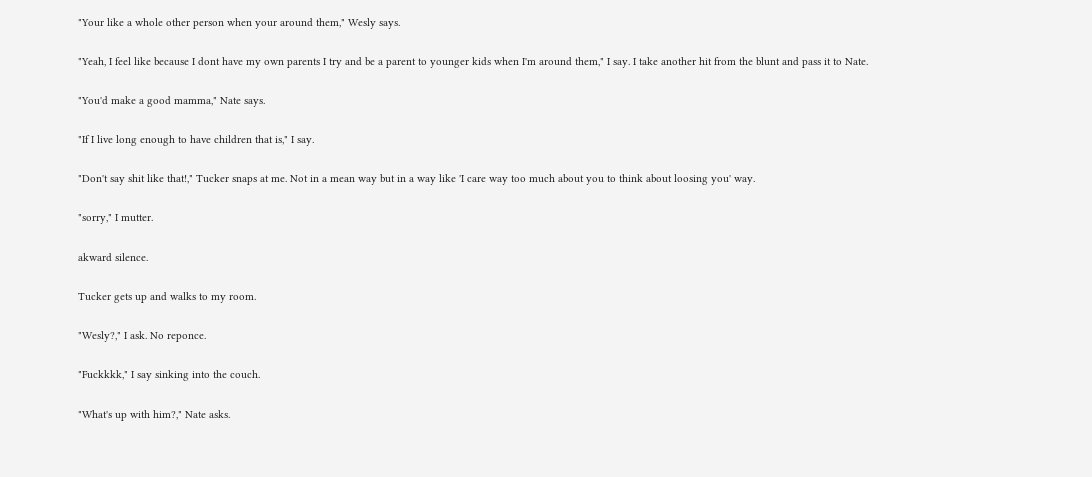"Your like a whole other person when your around them," Wesly says.

"Yeah, I feel like because I dont have my own parents I try and be a parent to younger kids when I'm around them," I say. I take another hit from the blunt and pass it to Nate.

"You'd make a good mamma," Nate says.

"If I live long enough to have children that is," I say.

"Don't say shit like that!," Tucker snaps at me. Not in a mean way but in a way like 'I care way too much about you to think about loosing you' way.

"sorry," I mutter.

akward silence.

Tucker gets up and walks to my room.

"Wesly?," I ask. No reponce.

"Fuckkkk," I say sinking into the couch.

"What's up with him?," Nate asks.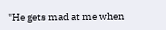"He gets mad at me when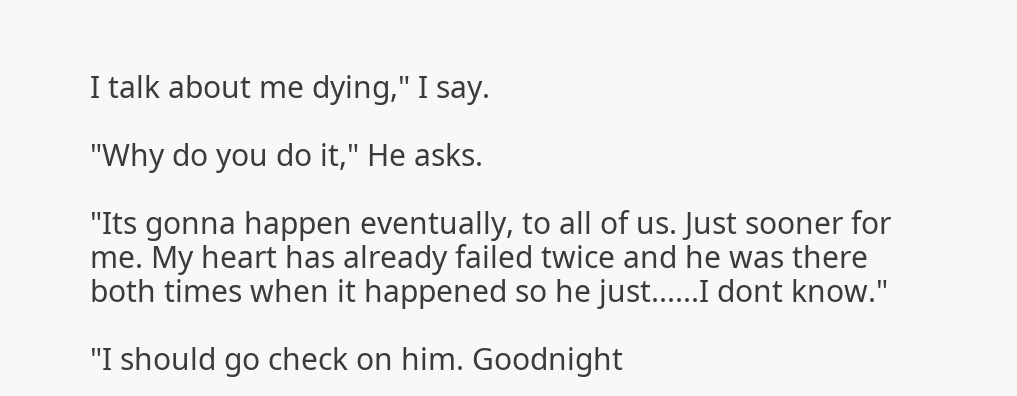I talk about me dying," I say.

"Why do you do it," He asks.

"Its gonna happen eventually, to all of us. Just sooner for me. My heart has already failed twice and he was there both times when it happened so he just......I dont know."

"I should go check on him. Goodnight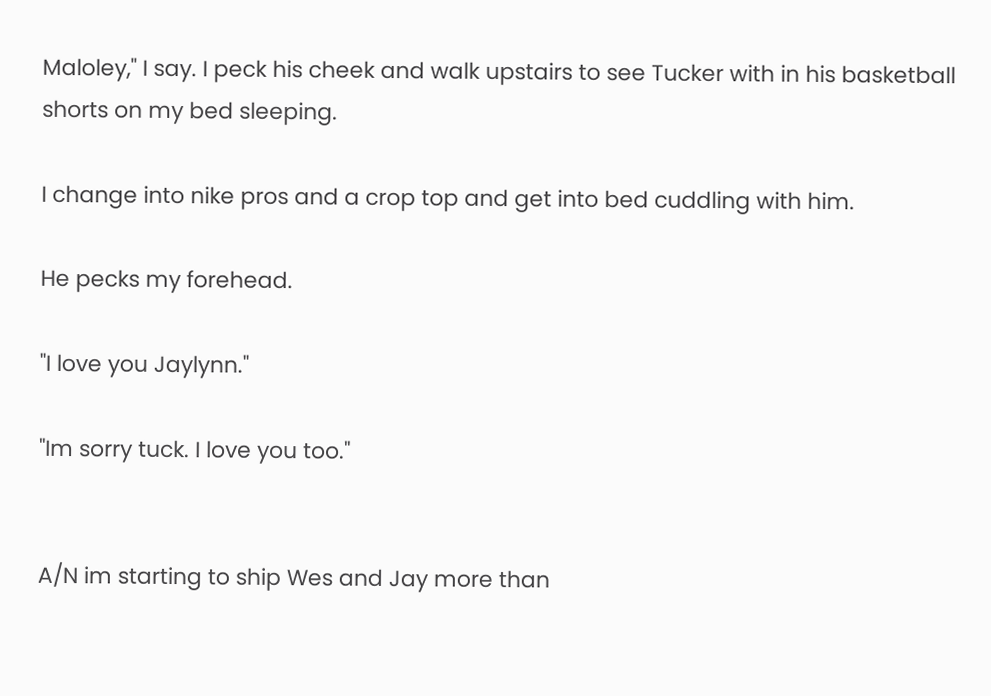Maloley," I say. I peck his cheek and walk upstairs to see Tucker with in his basketball shorts on my bed sleeping.

I change into nike pros and a crop top and get into bed cuddling with him.

He pecks my forehead.

"I love you Jaylynn."

"Im sorry tuck. I love you too."


A/N im starting to ship Wes and Jay more than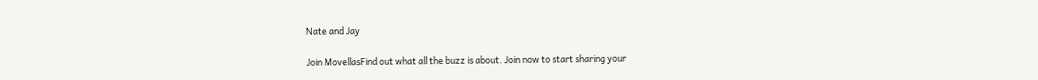Nate and Jay

Join MovellasFind out what all the buzz is about. Join now to start sharing your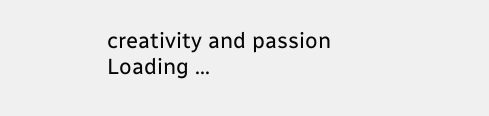creativity and passion
Loading ...